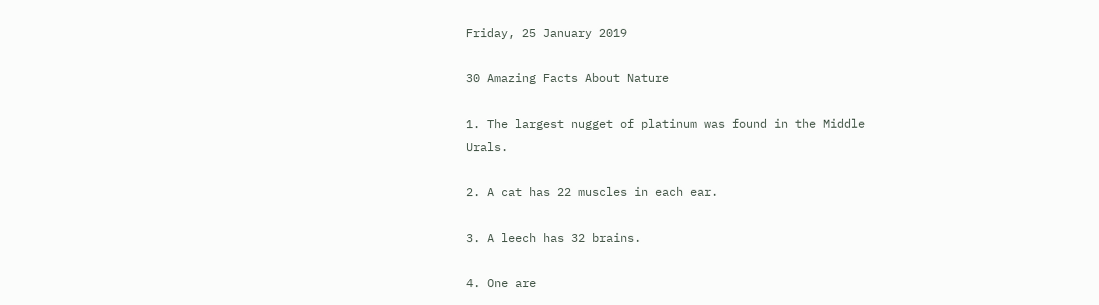Friday, 25 January 2019

30 Amazing Facts About Nature

1. The largest nugget of platinum was found in the Middle Urals.

2. A cat has 22 muscles in each ear.

3. A leech has 32 brains.

4. One are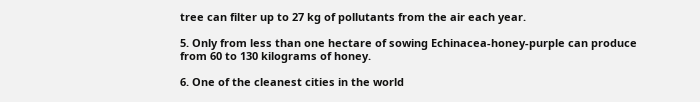tree can filter up to 27 kg of pollutants from the air each year.

5. Only from less than one hectare of sowing Echinacea-honey-purple can produce from 60 to 130 kilograms of honey.

6. One of the cleanest cities in the world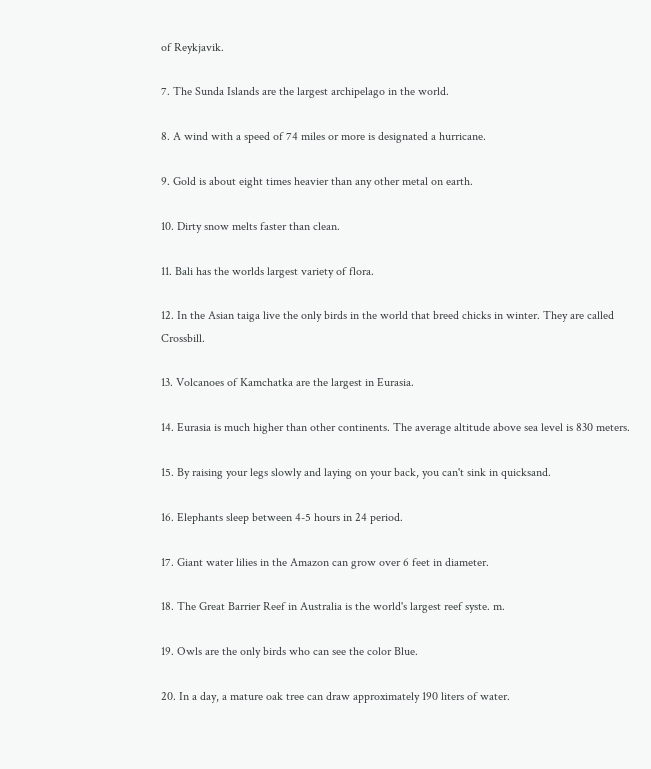of Reykjavik.

7. The Sunda Islands are the largest archipelago in the world.

8. A wind with a speed of 74 miles or more is designated a hurricane.

9. Gold is about eight times heavier than any other metal on earth.

10. Dirty snow melts faster than clean.

11. Bali has the worlds largest variety of flora.

12. In the Asian taiga live the only birds in the world that breed chicks in winter. They are called Crossbill.

13. Volcanoes of Kamchatka are the largest in Eurasia.

14. Eurasia is much higher than other continents. The average altitude above sea level is 830 meters.

15. By raising your legs slowly and laying on your back, you can't sink in quicksand.

16. Elephants sleep between 4-5 hours in 24 period.

17. Giant water lilies in the Amazon can grow over 6 feet in diameter.

18. The Great Barrier Reef in Australia is the world's largest reef syste. m.

19. Owls are the only birds who can see the color Blue.

20. In a day, a mature oak tree can draw approximately 190 liters of water.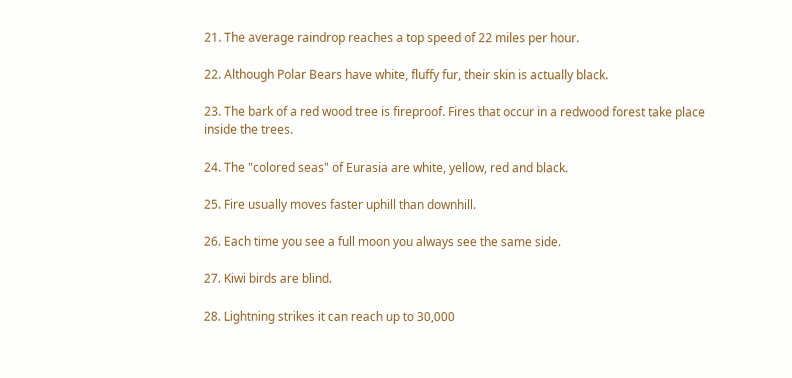21. The average raindrop reaches a top speed of 22 miles per hour.

22. Although Polar Bears have white, fluffy fur, their skin is actually black.

23. The bark of a red wood tree is fireproof. Fires that occur in a redwood forest take place inside the trees.

24. The "colored seas" of Eurasia are white, yellow, red and black.

25. Fire usually moves faster uphill than downhill.

26. Each time you see a full moon you always see the same side.

27. Kiwi birds are blind.

28. Lightning strikes it can reach up to 30,000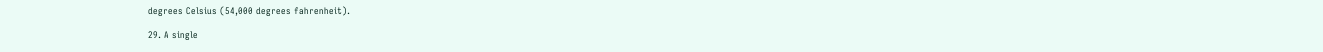degrees Celsius (54,000 degrees fahrenheit).

29. A single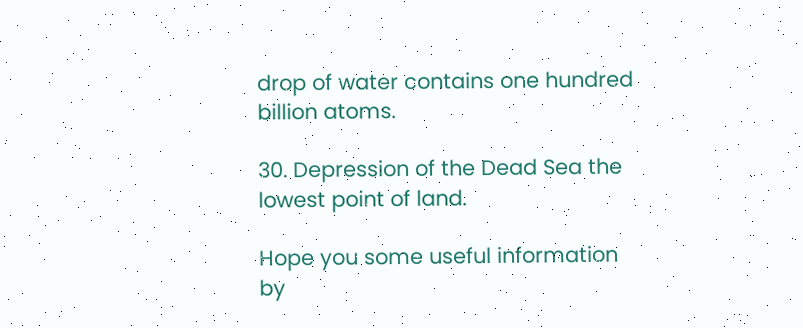drop of water contains one hundred billion atoms.

30. Depression of the Dead Sea the lowest point of land.

Hope you some useful information by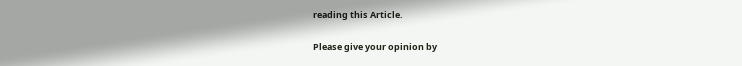reading this Article.

Please give your opinion by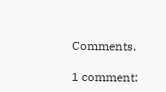Comments.

1 comment: